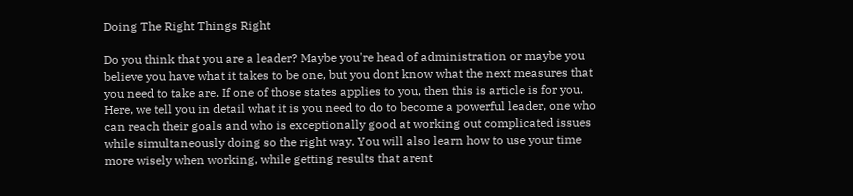Doing The Right Things Right

Do you think that you are a leader? Maybe you're head of administration or maybe you believe you have what it takes to be one, but you dont know what the next measures that you need to take are. If one of those states applies to you, then this is article is for you. Here, we tell you in detail what it is you need to do to become a powerful leader, one who can reach their goals and who is exceptionally good at working out complicated issues while simultaneously doing so the right way. You will also learn how to use your time more wisely when working, while getting results that arent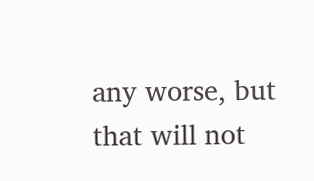any worse, but that will not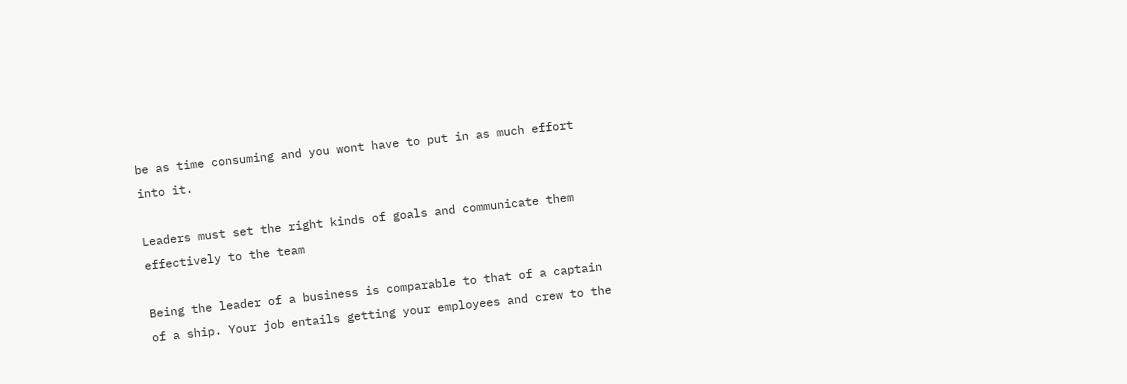be as time consuming and you wont have to put in as much effort into it.

Leaders must set the right kinds of goals and communicate them effectively to the team

Being the leader of a business is comparable to that of a captain of a ship. Your job entails getting your employees and crew to the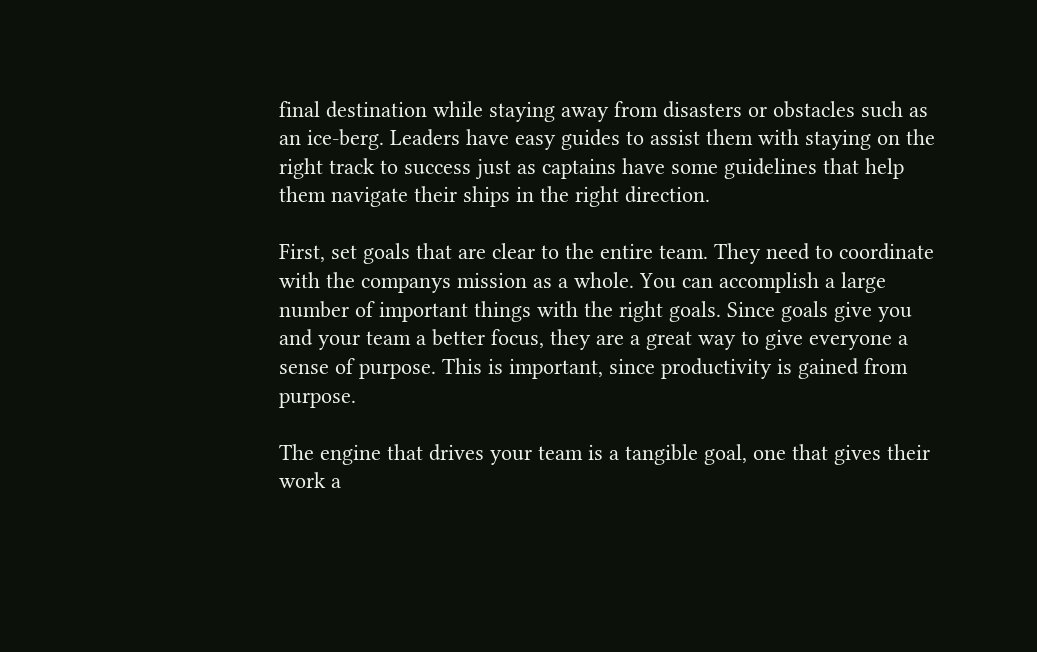final destination while staying away from disasters or obstacles such as an ice-berg. Leaders have easy guides to assist them with staying on the right track to success just as captains have some guidelines that help them navigate their ships in the right direction.

First, set goals that are clear to the entire team. They need to coordinate with the companys mission as a whole. You can accomplish a large number of important things with the right goals. Since goals give you and your team a better focus, they are a great way to give everyone a sense of purpose. This is important, since productivity is gained from purpose.

The engine that drives your team is a tangible goal, one that gives their work a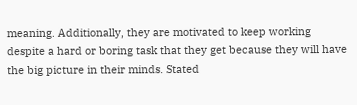meaning. Additionally, they are motivated to keep working despite a hard or boring task that they get because they will have the big picture in their minds. Stated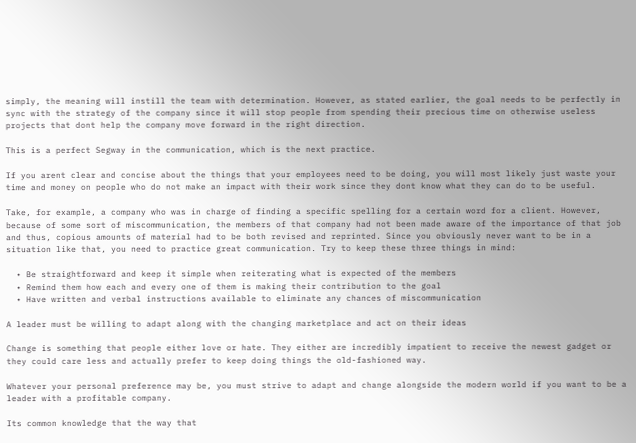simply, the meaning will instill the team with determination. However, as stated earlier, the goal needs to be perfectly in sync with the strategy of the company since it will stop people from spending their precious time on otherwise useless projects that dont help the company move forward in the right direction.

This is a perfect Segway in the communication, which is the next practice.

If you arent clear and concise about the things that your employees need to be doing, you will most likely just waste your time and money on people who do not make an impact with their work since they dont know what they can do to be useful.

Take, for example, a company who was in charge of finding a specific spelling for a certain word for a client. However, because of some sort of miscommunication, the members of that company had not been made aware of the importance of that job and thus, copious amounts of material had to be both revised and reprinted. Since you obviously never want to be in a situation like that, you need to practice great communication. Try to keep these three things in mind:

  • Be straightforward and keep it simple when reiterating what is expected of the members
  • Remind them how each and every one of them is making their contribution to the goal
  • Have written and verbal instructions available to eliminate any chances of miscommunication

A leader must be willing to adapt along with the changing marketplace and act on their ideas

Change is something that people either love or hate. They either are incredibly impatient to receive the newest gadget or they could care less and actually prefer to keep doing things the old-fashioned way.

Whatever your personal preference may be, you must strive to adapt and change alongside the modern world if you want to be a leader with a profitable company.

Its common knowledge that the way that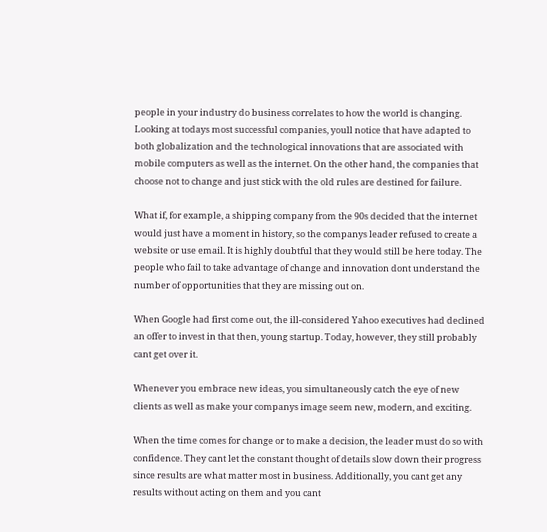people in your industry do business correlates to how the world is changing. Looking at todays most successful companies, youll notice that have adapted to both globalization and the technological innovations that are associated with mobile computers as well as the internet. On the other hand, the companies that choose not to change and just stick with the old rules are destined for failure.

What if, for example, a shipping company from the 90s decided that the internet would just have a moment in history, so the companys leader refused to create a website or use email. It is highly doubtful that they would still be here today. The people who fail to take advantage of change and innovation dont understand the number of opportunities that they are missing out on.

When Google had first come out, the ill-considered Yahoo executives had declined an offer to invest in that then, young startup. Today, however, they still probably cant get over it.

Whenever you embrace new ideas, you simultaneously catch the eye of new clients as well as make your companys image seem new, modern, and exciting.

When the time comes for change or to make a decision, the leader must do so with confidence. They cant let the constant thought of details slow down their progress since results are what matter most in business. Additionally, you cant get any results without acting on them and you cant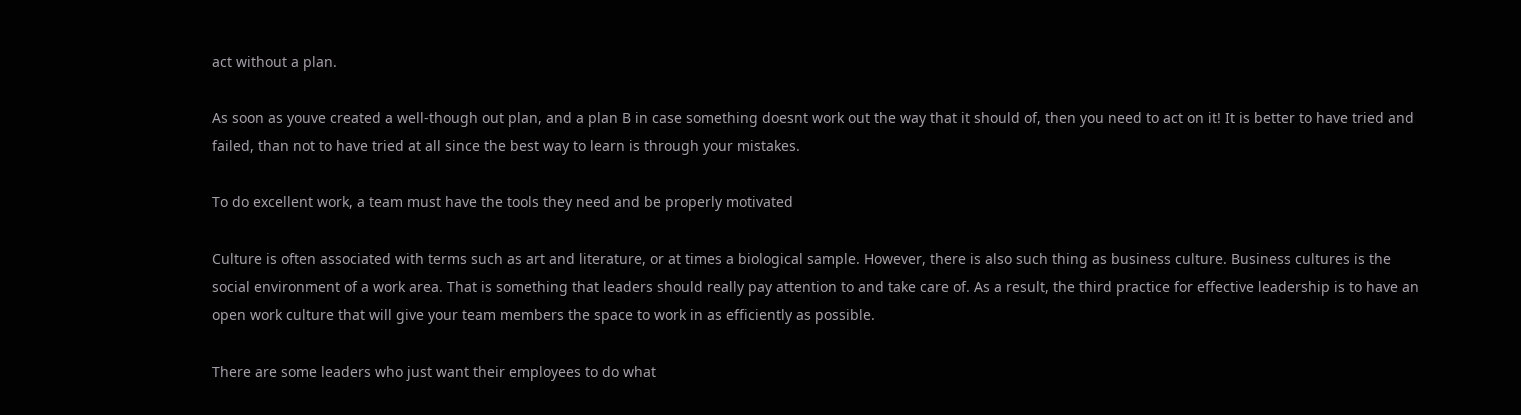act without a plan.

As soon as youve created a well-though out plan, and a plan B in case something doesnt work out the way that it should of, then you need to act on it! It is better to have tried and failed, than not to have tried at all since the best way to learn is through your mistakes.

To do excellent work, a team must have the tools they need and be properly motivated

Culture is often associated with terms such as art and literature, or at times a biological sample. However, there is also such thing as business culture. Business cultures is the social environment of a work area. That is something that leaders should really pay attention to and take care of. As a result, the third practice for effective leadership is to have an open work culture that will give your team members the space to work in as efficiently as possible.

There are some leaders who just want their employees to do what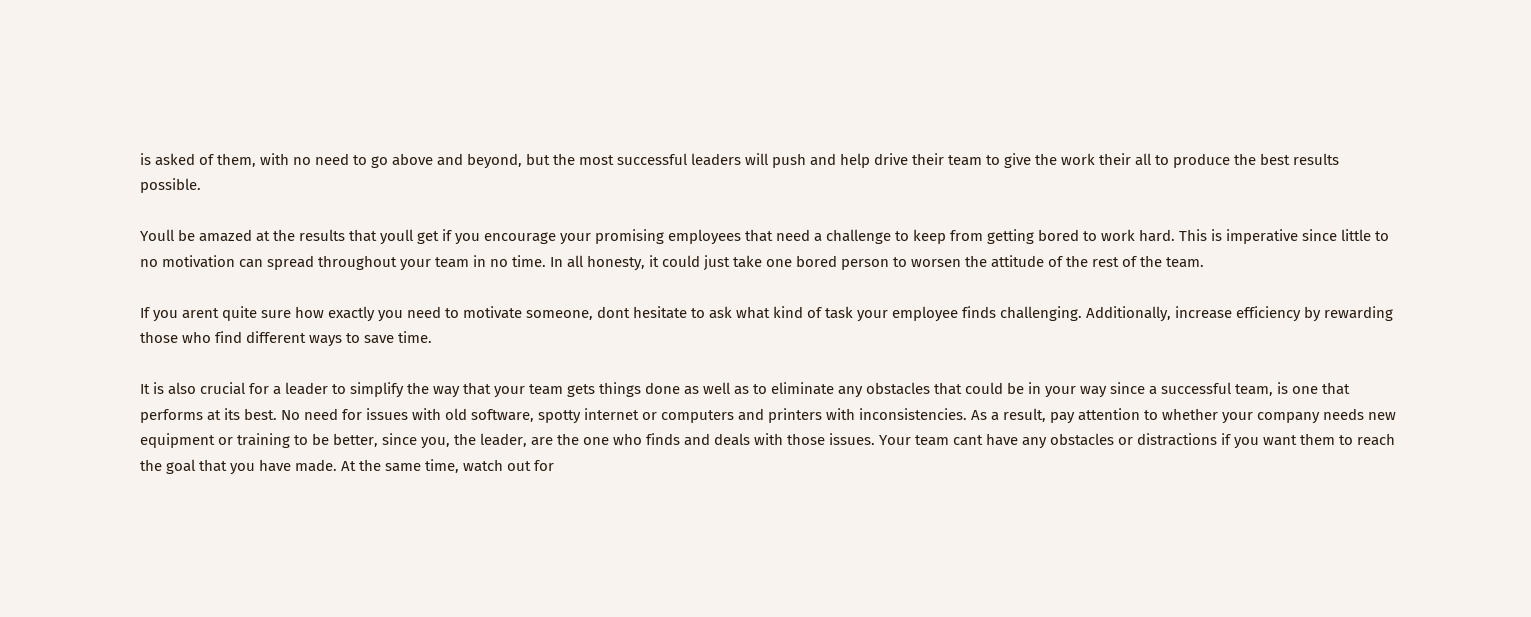is asked of them, with no need to go above and beyond, but the most successful leaders will push and help drive their team to give the work their all to produce the best results possible.

Youll be amazed at the results that youll get if you encourage your promising employees that need a challenge to keep from getting bored to work hard. This is imperative since little to no motivation can spread throughout your team in no time. In all honesty, it could just take one bored person to worsen the attitude of the rest of the team.

If you arent quite sure how exactly you need to motivate someone, dont hesitate to ask what kind of task your employee finds challenging. Additionally, increase efficiency by rewarding those who find different ways to save time.

It is also crucial for a leader to simplify the way that your team gets things done as well as to eliminate any obstacles that could be in your way since a successful team, is one that performs at its best. No need for issues with old software, spotty internet or computers and printers with inconsistencies. As a result, pay attention to whether your company needs new equipment or training to be better, since you, the leader, are the one who finds and deals with those issues. Your team cant have any obstacles or distractions if you want them to reach the goal that you have made. At the same time, watch out for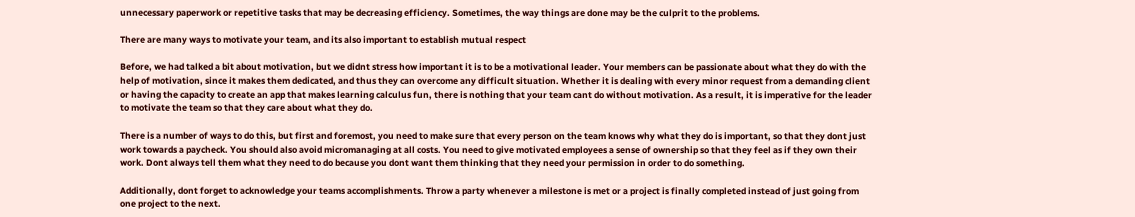unnecessary paperwork or repetitive tasks that may be decreasing efficiency. Sometimes, the way things are done may be the culprit to the problems.

There are many ways to motivate your team, and its also important to establish mutual respect

Before, we had talked a bit about motivation, but we didnt stress how important it is to be a motivational leader. Your members can be passionate about what they do with the help of motivation, since it makes them dedicated, and thus they can overcome any difficult situation. Whether it is dealing with every minor request from a demanding client or having the capacity to create an app that makes learning calculus fun, there is nothing that your team cant do without motivation. As a result, it is imperative for the leader to motivate the team so that they care about what they do.

There is a number of ways to do this, but first and foremost, you need to make sure that every person on the team knows why what they do is important, so that they dont just work towards a paycheck. You should also avoid micromanaging at all costs. You need to give motivated employees a sense of ownership so that they feel as if they own their work. Dont always tell them what they need to do because you dont want them thinking that they need your permission in order to do something.

Additionally, dont forget to acknowledge your teams accomplishments. Throw a party whenever a milestone is met or a project is finally completed instead of just going from one project to the next.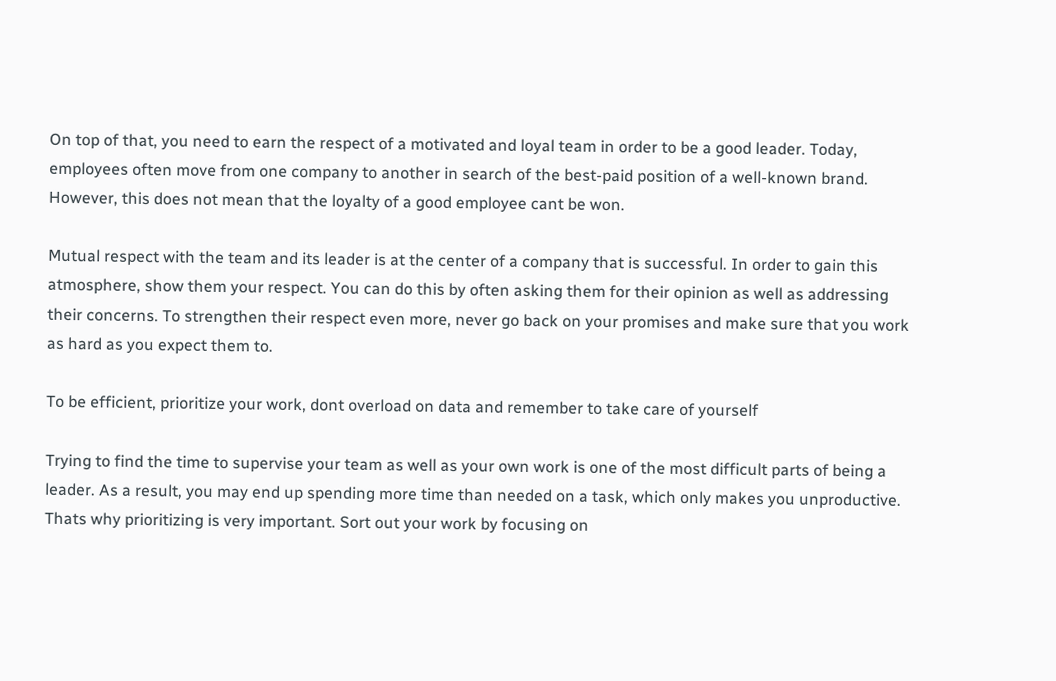On top of that, you need to earn the respect of a motivated and loyal team in order to be a good leader. Today, employees often move from one company to another in search of the best-paid position of a well-known brand. However, this does not mean that the loyalty of a good employee cant be won.

Mutual respect with the team and its leader is at the center of a company that is successful. In order to gain this atmosphere, show them your respect. You can do this by often asking them for their opinion as well as addressing their concerns. To strengthen their respect even more, never go back on your promises and make sure that you work as hard as you expect them to.

To be efficient, prioritize your work, dont overload on data and remember to take care of yourself

Trying to find the time to supervise your team as well as your own work is one of the most difficult parts of being a leader. As a result, you may end up spending more time than needed on a task, which only makes you unproductive. Thats why prioritizing is very important. Sort out your work by focusing on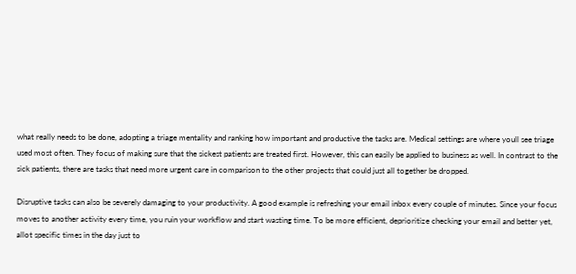what really needs to be done, adopting a triage mentality and ranking how important and productive the tasks are. Medical settings are where youll see triage used most often. They focus of making sure that the sickest patients are treated first. However, this can easily be applied to business as well. In contrast to the sick patients, there are tasks that need more urgent care in comparison to the other projects that could just all together be dropped.

Disruptive tasks can also be severely damaging to your productivity. A good example is refreshing your email inbox every couple of minutes. Since your focus moves to another activity every time, you ruin your workflow and start wasting time. To be more efficient, deprioritize checking your email and better yet, allot specific times in the day just to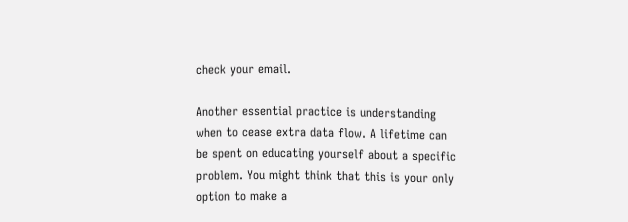check your email.

Another essential practice is understanding when to cease extra data flow. A lifetime can be spent on educating yourself about a specific problem. You might think that this is your only option to make a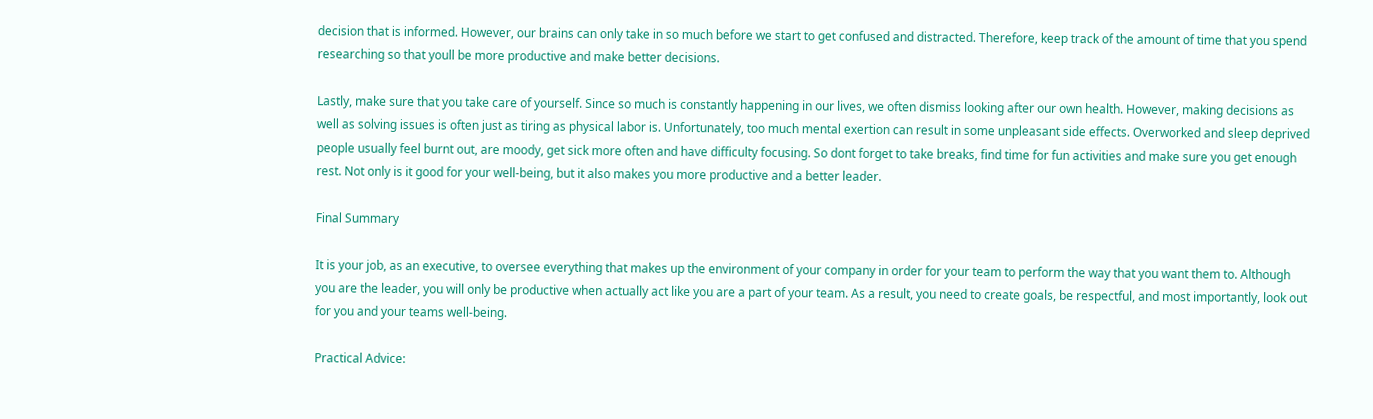decision that is informed. However, our brains can only take in so much before we start to get confused and distracted. Therefore, keep track of the amount of time that you spend researching so that youll be more productive and make better decisions.

Lastly, make sure that you take care of yourself. Since so much is constantly happening in our lives, we often dismiss looking after our own health. However, making decisions as well as solving issues is often just as tiring as physical labor is. Unfortunately, too much mental exertion can result in some unpleasant side effects. Overworked and sleep deprived people usually feel burnt out, are moody, get sick more often and have difficulty focusing. So dont forget to take breaks, find time for fun activities and make sure you get enough rest. Not only is it good for your well-being, but it also makes you more productive and a better leader.

Final Summary

It is your job, as an executive, to oversee everything that makes up the environment of your company in order for your team to perform the way that you want them to. Although you are the leader, you will only be productive when actually act like you are a part of your team. As a result, you need to create goals, be respectful, and most importantly, look out for you and your teams well-being.

Practical Advice: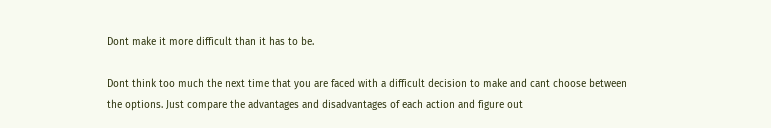Dont make it more difficult than it has to be.

Dont think too much the next time that you are faced with a difficult decision to make and cant choose between the options. Just compare the advantages and disadvantages of each action and figure out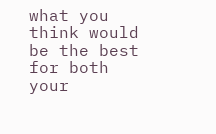what you think would be the best for both your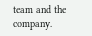team and the company.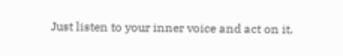Just listen to your inner voice and act on it.